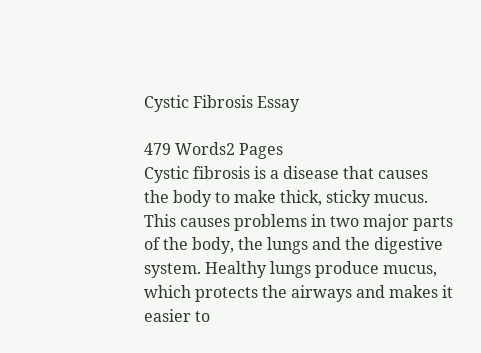Cystic Fibrosis Essay

479 Words2 Pages
Cystic fibrosis is a disease that causes the body to make thick, sticky mucus. This causes problems in two major parts of the body, the lungs and the digestive system. Healthy lungs produce mucus, which protects the airways and makes it easier to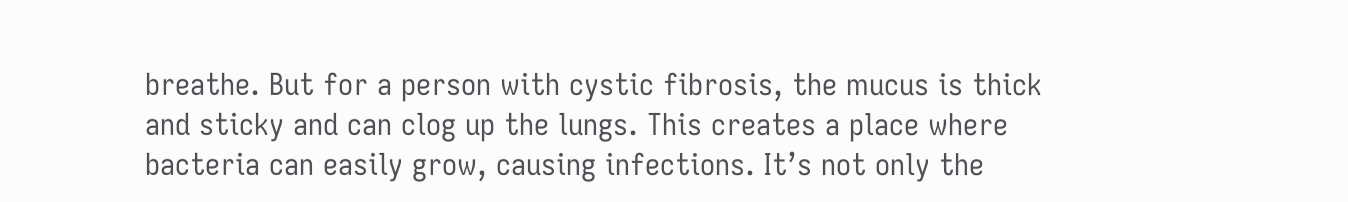breathe. But for a person with cystic fibrosis, the mucus is thick and sticky and can clog up the lungs. This creates a place where bacteria can easily grow, causing infections. It’s not only the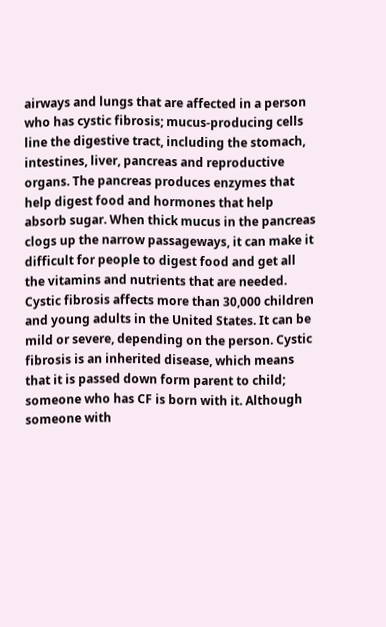airways and lungs that are affected in a person who has cystic fibrosis; mucus-producing cells line the digestive tract, including the stomach, intestines, liver, pancreas and reproductive organs. The pancreas produces enzymes that help digest food and hormones that help absorb sugar. When thick mucus in the pancreas clogs up the narrow passageways, it can make it difficult for people to digest food and get all the vitamins and nutrients that are needed. Cystic fibrosis affects more than 30,000 children and young adults in the United States. It can be mild or severe, depending on the person. Cystic fibrosis is an inherited disease, which means that it is passed down form parent to child; someone who has CF is born with it. Although someone with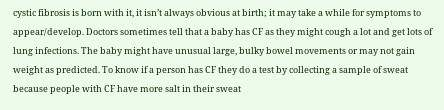cystic fibrosis is born with it, it isn’t always obvious at birth; it may take a while for symptoms to appear/develop. Doctors sometimes tell that a baby has CF as they might cough a lot and get lots of lung infections. The baby might have unusual large, bulky bowel movements or may not gain weight as predicted. To know if a person has CF they do a test by collecting a sample of sweat because people with CF have more salt in their sweat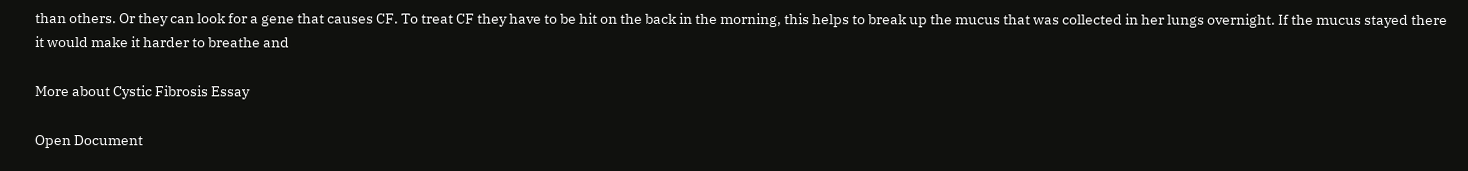than others. Or they can look for a gene that causes CF. To treat CF they have to be hit on the back in the morning, this helps to break up the mucus that was collected in her lungs overnight. If the mucus stayed there it would make it harder to breathe and

More about Cystic Fibrosis Essay

Open Document